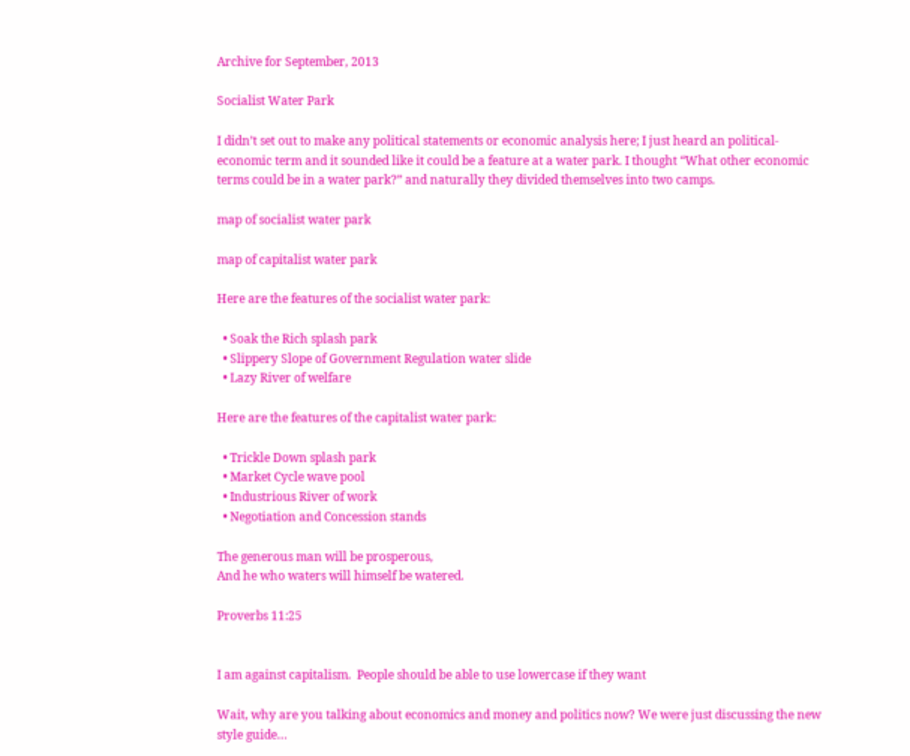Archive for September, 2013

Socialist Water Park

I didn’t set out to make any political statements or economic analysis here; I just heard an political-economic term and it sounded like it could be a feature at a water park. I thought “What other economic terms could be in a water park?” and naturally they divided themselves into two camps.

map of socialist water park

map of capitalist water park

Here are the features of the socialist water park:

  • Soak the Rich splash park
  • Slippery Slope of Government Regulation water slide
  • Lazy River of welfare

Here are the features of the capitalist water park:

  • Trickle Down splash park
  • Market Cycle wave pool
  • Industrious River of work
  • Negotiation and Concession stands

The generous man will be prosperous,
And he who waters will himself be watered.

Proverbs 11:25


I am against capitalism.  People should be able to use lowercase if they want

Wait, why are you talking about economics and money and politics now? We were just discussing the new style guide…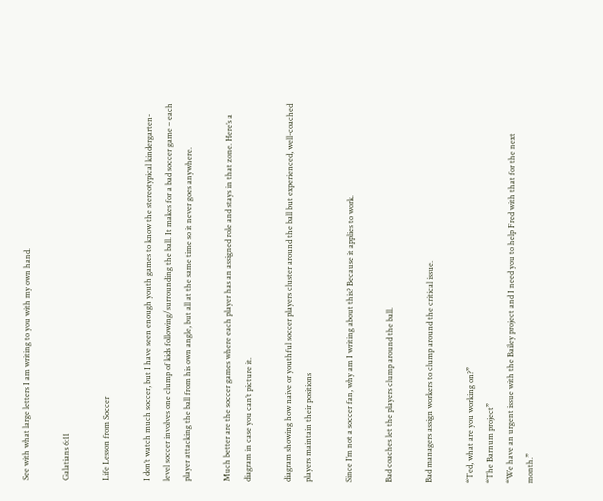See with what large letters I am writing to you with my own hand.

Galatians 6:11

Life Lesson from Soccer

I don’t watch much soccer, but I have seen enough youth games to know the stereotypical kindergarten-level soccer involves one clump of kids following/surrounding the ball. It makes for a bad soccer game – each player attacking the ball from his own angle, but all at the same time so it never goes anywhere.

Much better are the soccer games where each player has an assigned role and stays in that zone. Here’s a diagram in case you can’t picture it.

diagram showing how naive or youthful soccer players cluster around the ball but experienced, well-coached players maintain their positions

Since I’m not a soccer fan, why am I writing about this? Because it applies to work.

Bad coaches let the players clump around the ball.

Bad managers assign workers to clump around the critical issue.

“Ted, what are you working on?”
“The Barnum project”
“We have an urgent issue with the Bailey project and I need you to help Fred with that for the next month.”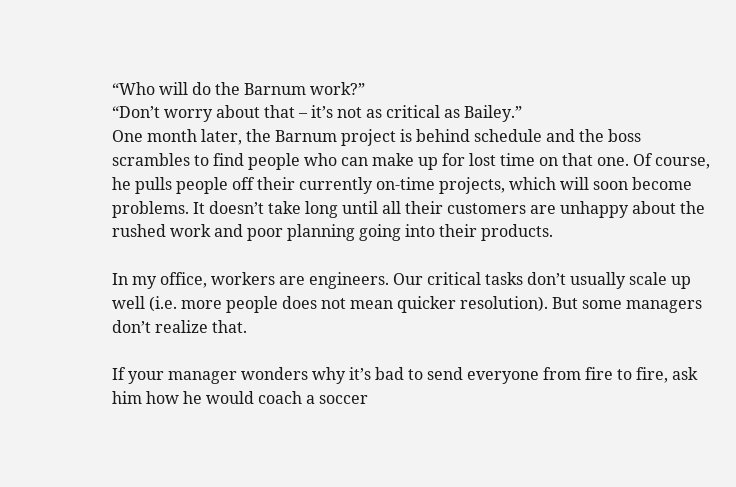“Who will do the Barnum work?”
“Don’t worry about that – it’s not as critical as Bailey.”
One month later, the Barnum project is behind schedule and the boss scrambles to find people who can make up for lost time on that one. Of course, he pulls people off their currently on-time projects, which will soon become problems. It doesn’t take long until all their customers are unhappy about the rushed work and poor planning going into their products.

In my office, workers are engineers. Our critical tasks don’t usually scale up well (i.e. more people does not mean quicker resolution). But some managers don’t realize that.

If your manager wonders why it’s bad to send everyone from fire to fire, ask him how he would coach a soccer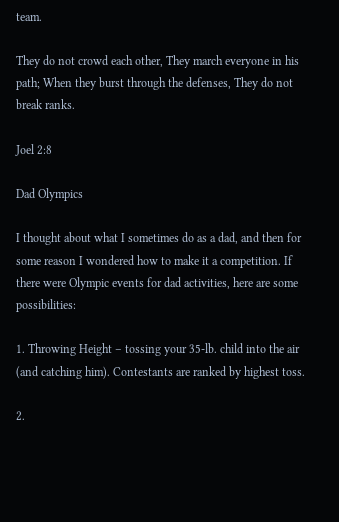team.

They do not crowd each other, They march everyone in his path; When they burst through the defenses, They do not break ranks.

Joel 2:8

Dad Olympics

I thought about what I sometimes do as a dad, and then for some reason I wondered how to make it a competition. If there were Olympic events for dad activities, here are some possibilities:

1. Throwing Height – tossing your 35-lb. child into the air (and catching him). Contestants are ranked by highest toss.

2.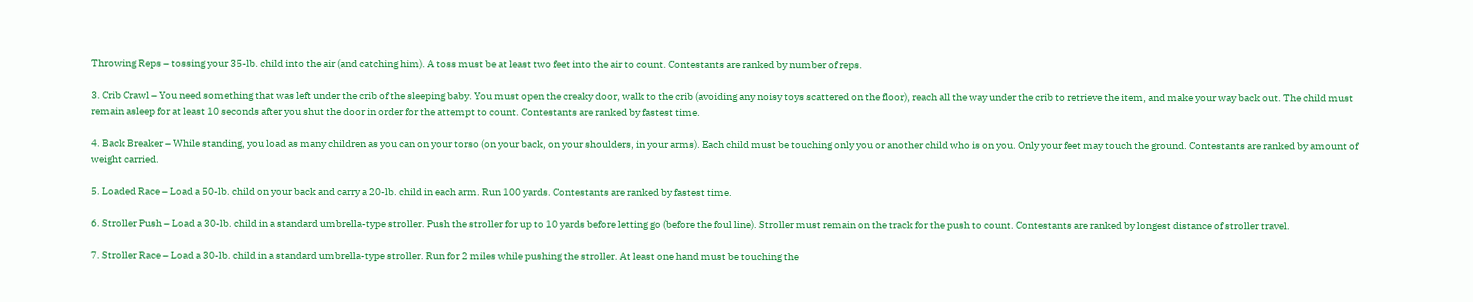Throwing Reps – tossing your 35-lb. child into the air (and catching him). A toss must be at least two feet into the air to count. Contestants are ranked by number of reps.

3. Crib Crawl – You need something that was left under the crib of the sleeping baby. You must open the creaky door, walk to the crib (avoiding any noisy toys scattered on the floor), reach all the way under the crib to retrieve the item, and make your way back out. The child must remain asleep for at least 10 seconds after you shut the door in order for the attempt to count. Contestants are ranked by fastest time.

4. Back Breaker – While standing, you load as many children as you can on your torso (on your back, on your shoulders, in your arms). Each child must be touching only you or another child who is on you. Only your feet may touch the ground. Contestants are ranked by amount of weight carried.

5. Loaded Race – Load a 50-lb. child on your back and carry a 20-lb. child in each arm. Run 100 yards. Contestants are ranked by fastest time.

6. Stroller Push – Load a 30-lb. child in a standard umbrella-type stroller. Push the stroller for up to 10 yards before letting go (before the foul line). Stroller must remain on the track for the push to count. Contestants are ranked by longest distance of stroller travel.

7. Stroller Race – Load a 30-lb. child in a standard umbrella-type stroller. Run for 2 miles while pushing the stroller. At least one hand must be touching the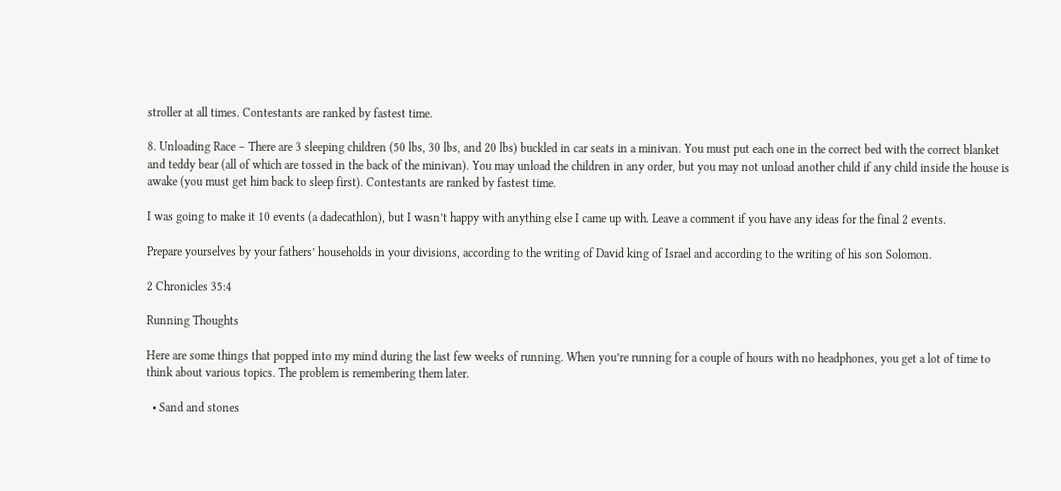stroller at all times. Contestants are ranked by fastest time.

8. Unloading Race – There are 3 sleeping children (50 lbs, 30 lbs, and 20 lbs) buckled in car seats in a minivan. You must put each one in the correct bed with the correct blanket and teddy bear (all of which are tossed in the back of the minivan). You may unload the children in any order, but you may not unload another child if any child inside the house is awake (you must get him back to sleep first). Contestants are ranked by fastest time.

I was going to make it 10 events (a dadecathlon), but I wasn’t happy with anything else I came up with. Leave a comment if you have any ideas for the final 2 events.

Prepare yourselves by your fathers’ households in your divisions, according to the writing of David king of Israel and according to the writing of his son Solomon.

2 Chronicles 35:4

Running Thoughts

Here are some things that popped into my mind during the last few weeks of running. When you’re running for a couple of hours with no headphones, you get a lot of time to think about various topics. The problem is remembering them later.

  • Sand and stones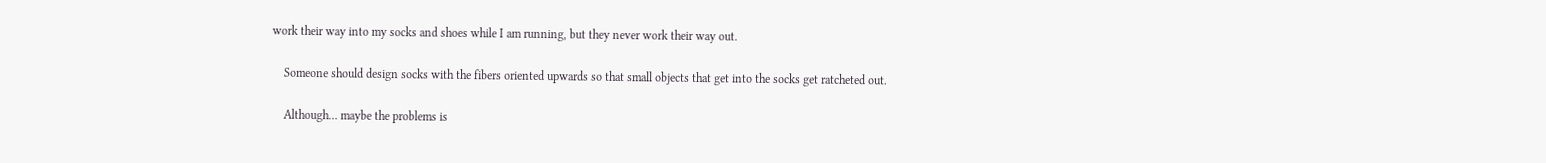work their way into my socks and shoes while I am running, but they never work their way out.

    Someone should design socks with the fibers oriented upwards so that small objects that get into the socks get ratcheted out.

    Although… maybe the problems is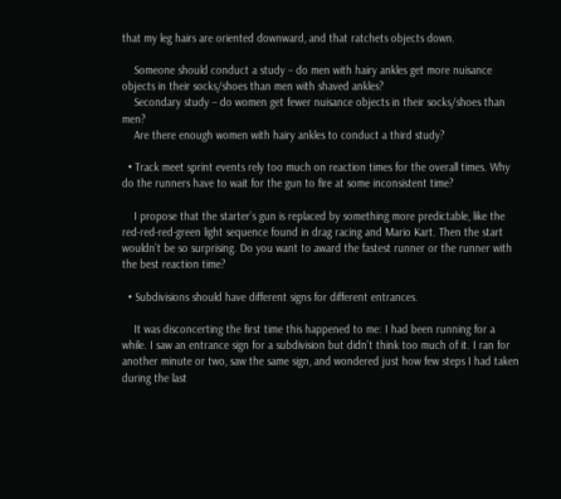that my leg hairs are oriented downward, and that ratchets objects down.

    Someone should conduct a study – do men with hairy ankles get more nuisance objects in their socks/shoes than men with shaved ankles?
    Secondary study – do women get fewer nuisance objects in their socks/shoes than men?
    Are there enough women with hairy ankles to conduct a third study?

  • Track meet sprint events rely too much on reaction times for the overall times. Why do the runners have to wait for the gun to fire at some inconsistent time?

    I propose that the starter’s gun is replaced by something more predictable, like the red-red-red-green light sequence found in drag racing and Mario Kart. Then the start wouldn’t be so surprising. Do you want to award the fastest runner or the runner with the best reaction time?

  • Subdivisions should have different signs for different entrances.

    It was disconcerting the first time this happened to me: I had been running for a while. I saw an entrance sign for a subdivision but didn’t think too much of it. I ran for another minute or two, saw the same sign, and wondered just how few steps I had taken during the last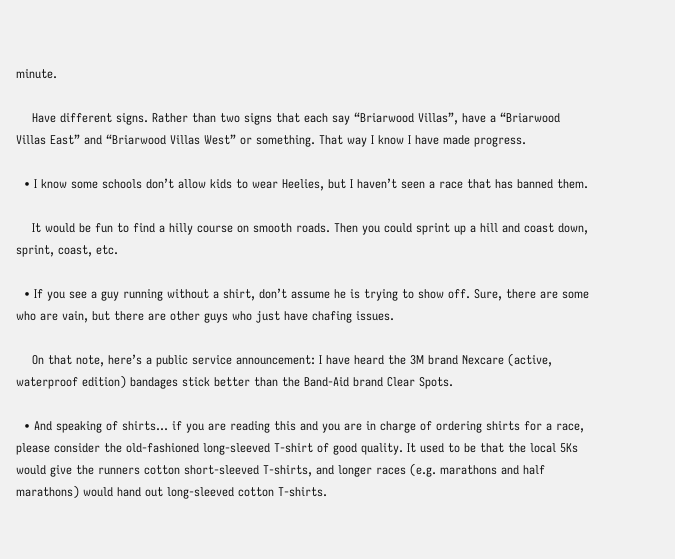minute.

    Have different signs. Rather than two signs that each say “Briarwood Villas”, have a “Briarwood Villas East” and “Briarwood Villas West” or something. That way I know I have made progress.

  • I know some schools don’t allow kids to wear Heelies, but I haven’t seen a race that has banned them.

    It would be fun to find a hilly course on smooth roads. Then you could sprint up a hill and coast down, sprint, coast, etc.

  • If you see a guy running without a shirt, don’t assume he is trying to show off. Sure, there are some who are vain, but there are other guys who just have chafing issues.

    On that note, here’s a public service announcement: I have heard the 3M brand Nexcare (active, waterproof edition) bandages stick better than the Band-Aid brand Clear Spots.

  • And speaking of shirts… if you are reading this and you are in charge of ordering shirts for a race, please consider the old-fashioned long-sleeved T-shirt of good quality. It used to be that the local 5Ks would give the runners cotton short-sleeved T-shirts, and longer races (e.g. marathons and half marathons) would hand out long-sleeved cotton T-shirts.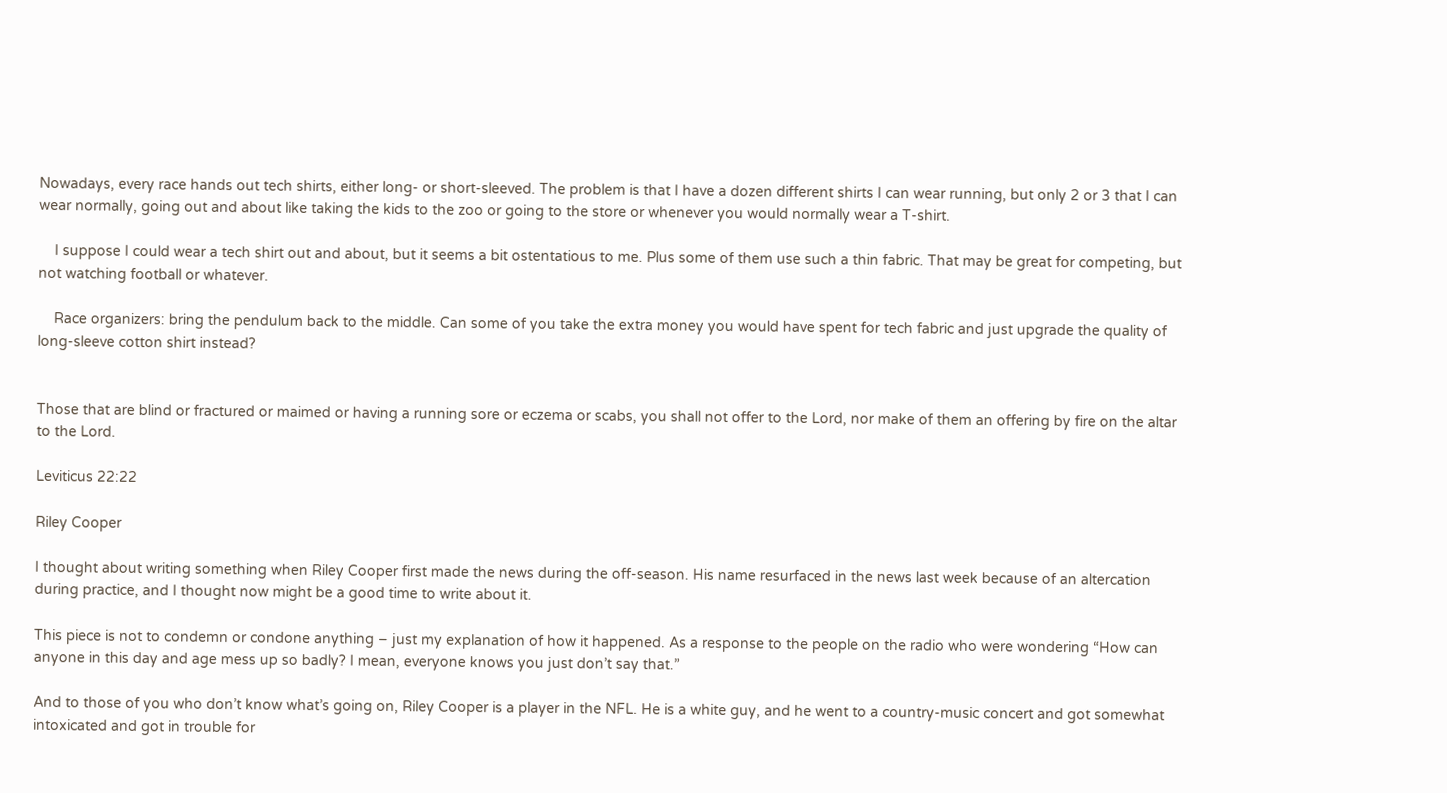Nowadays, every race hands out tech shirts, either long- or short-sleeved. The problem is that I have a dozen different shirts I can wear running, but only 2 or 3 that I can wear normally, going out and about like taking the kids to the zoo or going to the store or whenever you would normally wear a T-shirt.

    I suppose I could wear a tech shirt out and about, but it seems a bit ostentatious to me. Plus some of them use such a thin fabric. That may be great for competing, but not watching football or whatever.

    Race organizers: bring the pendulum back to the middle. Can some of you take the extra money you would have spent for tech fabric and just upgrade the quality of long-sleeve cotton shirt instead?


Those that are blind or fractured or maimed or having a running sore or eczema or scabs, you shall not offer to the Lord, nor make of them an offering by fire on the altar to the Lord.

Leviticus 22:22

Riley Cooper

I thought about writing something when Riley Cooper first made the news during the off-season. His name resurfaced in the news last week because of an altercation during practice, and I thought now might be a good time to write about it.

This piece is not to condemn or condone anything – just my explanation of how it happened. As a response to the people on the radio who were wondering “How can anyone in this day and age mess up so badly? I mean, everyone knows you just don’t say that.”

And to those of you who don’t know what’s going on, Riley Cooper is a player in the NFL. He is a white guy, and he went to a country-music concert and got somewhat intoxicated and got in trouble for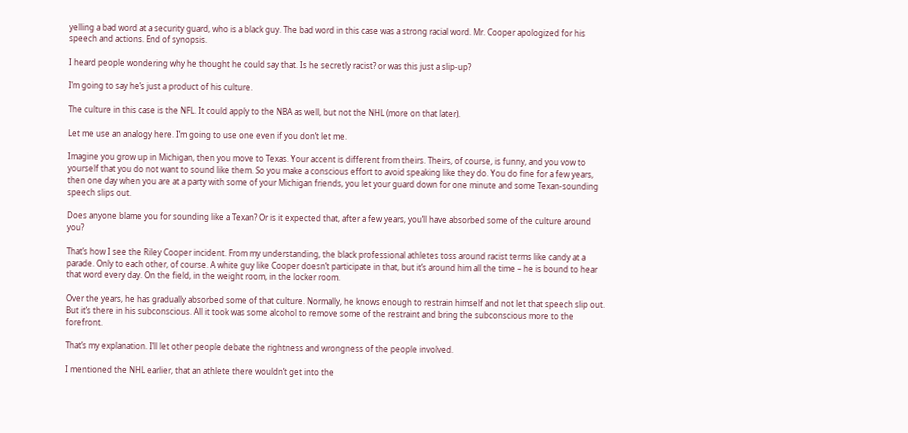yelling a bad word at a security guard, who is a black guy. The bad word in this case was a strong racial word. Mr. Cooper apologized for his speech and actions. End of synopsis.

I heard people wondering why he thought he could say that. Is he secretly racist? or was this just a slip-up?

I’m going to say he’s just a product of his culture.

The culture in this case is the NFL. It could apply to the NBA as well, but not the NHL (more on that later).

Let me use an analogy here. I’m going to use one even if you don’t let me.

Imagine you grow up in Michigan, then you move to Texas. Your accent is different from theirs. Theirs, of course, is funny, and you vow to yourself that you do not want to sound like them. So you make a conscious effort to avoid speaking like they do. You do fine for a few years, then one day when you are at a party with some of your Michigan friends, you let your guard down for one minute and some Texan-sounding speech slips out.

Does anyone blame you for sounding like a Texan? Or is it expected that, after a few years, you’ll have absorbed some of the culture around you?

That’s how I see the Riley Cooper incident. From my understanding, the black professional athletes toss around racist terms like candy at a parade. Only to each other, of course. A white guy like Cooper doesn’t participate in that, but it’s around him all the time – he is bound to hear that word every day. On the field, in the weight room, in the locker room.

Over the years, he has gradually absorbed some of that culture. Normally, he knows enough to restrain himself and not let that speech slip out. But it’s there in his subconscious. All it took was some alcohol to remove some of the restraint and bring the subconscious more to the forefront.

That’s my explanation. I’ll let other people debate the rightness and wrongness of the people involved.

I mentioned the NHL earlier, that an athlete there wouldn’t get into the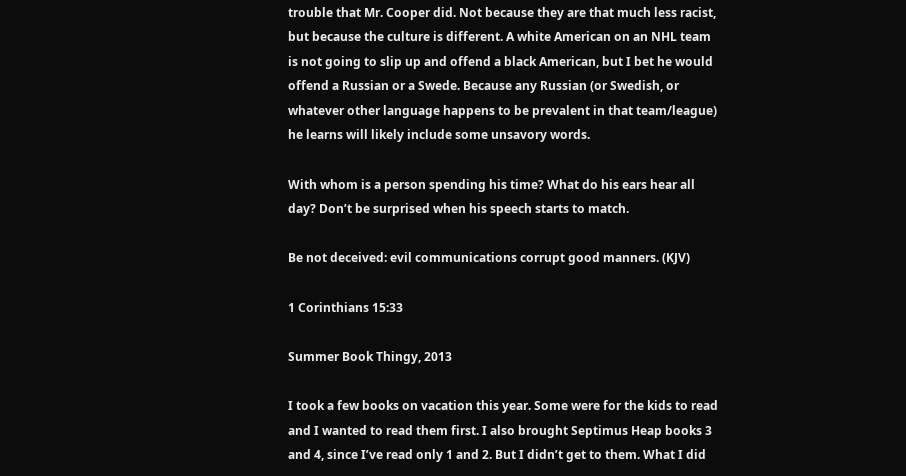trouble that Mr. Cooper did. Not because they are that much less racist, but because the culture is different. A white American on an NHL team is not going to slip up and offend a black American, but I bet he would offend a Russian or a Swede. Because any Russian (or Swedish, or whatever other language happens to be prevalent in that team/league) he learns will likely include some unsavory words.

With whom is a person spending his time? What do his ears hear all day? Don’t be surprised when his speech starts to match.

Be not deceived: evil communications corrupt good manners. (KJV)

1 Corinthians 15:33

Summer Book Thingy, 2013

I took a few books on vacation this year. Some were for the kids to read and I wanted to read them first. I also brought Septimus Heap books 3 and 4, since I’ve read only 1 and 2. But I didn’t get to them. What I did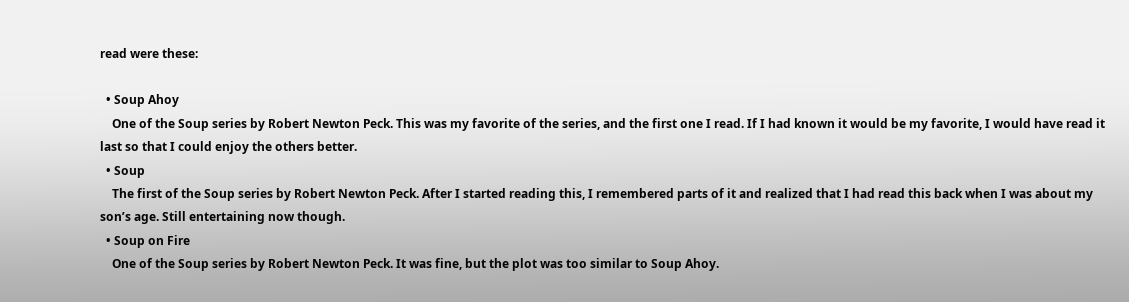read were these:

  • Soup Ahoy
    One of the Soup series by Robert Newton Peck. This was my favorite of the series, and the first one I read. If I had known it would be my favorite, I would have read it last so that I could enjoy the others better.
  • Soup
    The first of the Soup series by Robert Newton Peck. After I started reading this, I remembered parts of it and realized that I had read this back when I was about my son’s age. Still entertaining now though.
  • Soup on Fire
    One of the Soup series by Robert Newton Peck. It was fine, but the plot was too similar to Soup Ahoy.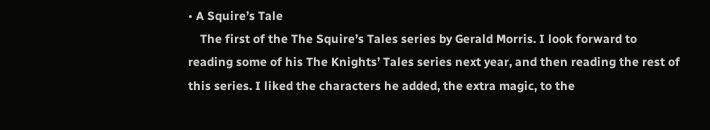• A Squire’s Tale
    The first of the The Squire’s Tales series by Gerald Morris. I look forward to reading some of his The Knights’ Tales series next year, and then reading the rest of this series. I liked the characters he added, the extra magic, to the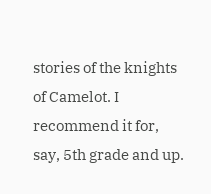stories of the knights of Camelot. I recommend it for, say, 5th grade and up.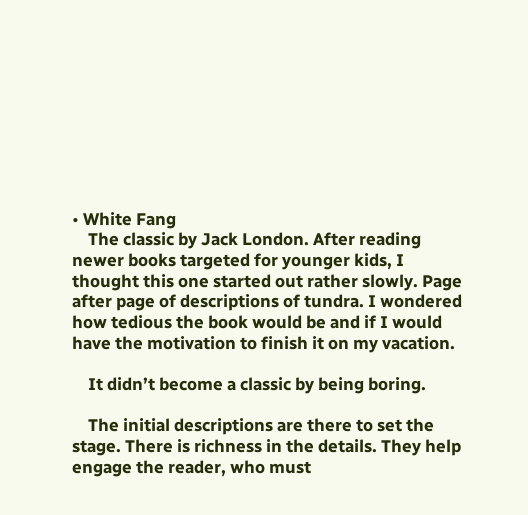• White Fang
    The classic by Jack London. After reading newer books targeted for younger kids, I thought this one started out rather slowly. Page after page of descriptions of tundra. I wondered how tedious the book would be and if I would have the motivation to finish it on my vacation.

    It didn’t become a classic by being boring.

    The initial descriptions are there to set the stage. There is richness in the details. They help engage the reader, who must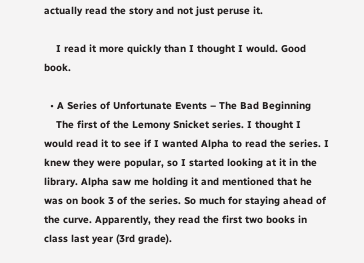actually read the story and not just peruse it.

    I read it more quickly than I thought I would. Good book.

  • A Series of Unfortunate Events – The Bad Beginning
    The first of the Lemony Snicket series. I thought I would read it to see if I wanted Alpha to read the series. I knew they were popular, so I started looking at it in the library. Alpha saw me holding it and mentioned that he was on book 3 of the series. So much for staying ahead of the curve. Apparently, they read the first two books in class last year (3rd grade).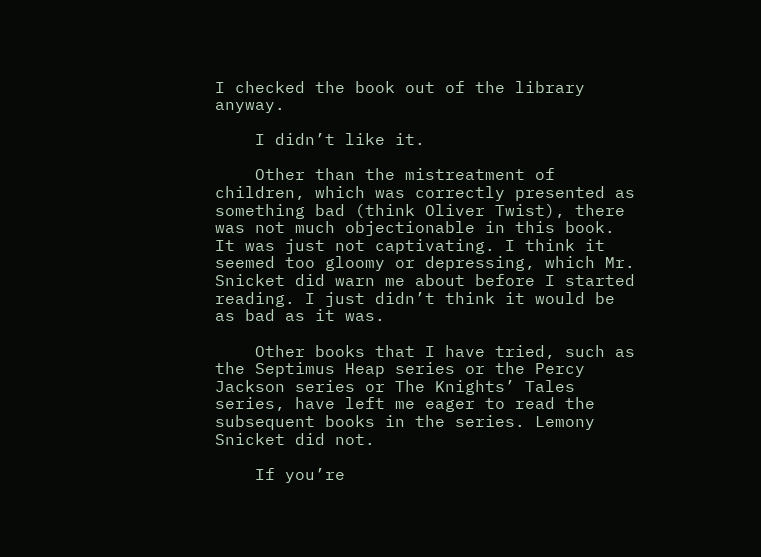I checked the book out of the library anyway.

    I didn’t like it.

    Other than the mistreatment of children, which was correctly presented as something bad (think Oliver Twist), there was not much objectionable in this book. It was just not captivating. I think it seemed too gloomy or depressing, which Mr. Snicket did warn me about before I started reading. I just didn’t think it would be as bad as it was.

    Other books that I have tried, such as the Septimus Heap series or the Percy Jackson series or The Knights’ Tales series, have left me eager to read the subsequent books in the series. Lemony Snicket did not.

    If you’re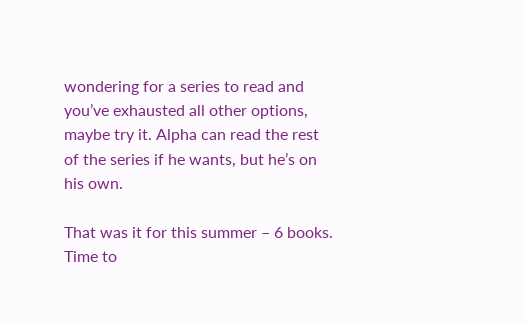wondering for a series to read and you’ve exhausted all other options, maybe try it. Alpha can read the rest of the series if he wants, but he’s on his own.

That was it for this summer – 6 books. Time to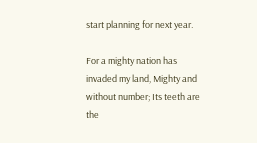start planning for next year.

For a mighty nation has invaded my land, Mighty and without number; Its teeth are the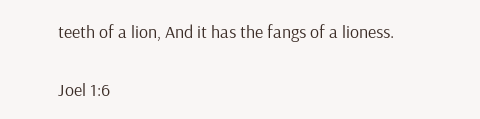teeth of a lion, And it has the fangs of a lioness.

Joel 1:6